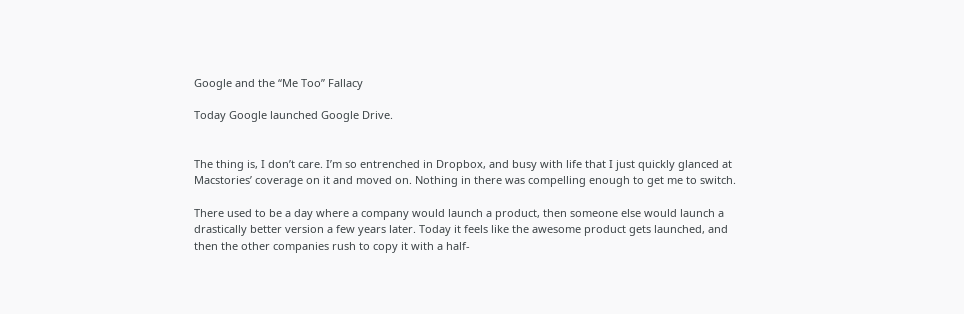Google and the “Me Too” Fallacy

Today Google launched Google Drive.


The thing is, I don’t care. I’m so entrenched in Dropbox, and busy with life that I just quickly glanced at Macstories’ coverage on it and moved on. Nothing in there was compelling enough to get me to switch.

There used to be a day where a company would launch a product, then someone else would launch a drastically better version a few years later. Today it feels like the awesome product gets launched, and then the other companies rush to copy it with a half-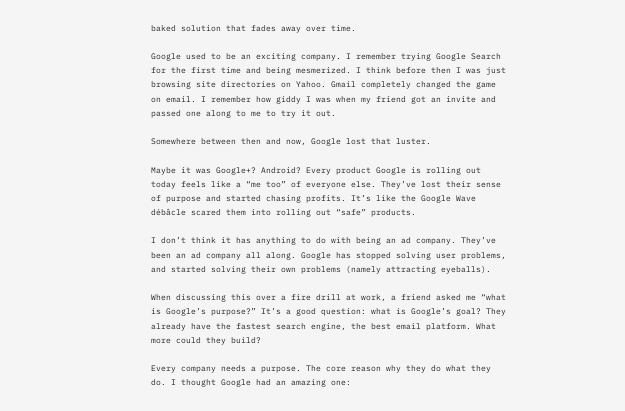baked solution that fades away over time.

Google used to be an exciting company. I remember trying Google Search for the first time and being mesmerized. I think before then I was just browsing site directories on Yahoo. Gmail completely changed the game on email. I remember how giddy I was when my friend got an invite and passed one along to me to try it out.

Somewhere between then and now, Google lost that luster.

Maybe it was Google+? Android? Every product Google is rolling out today feels like a “me too” of everyone else. They’ve lost their sense of purpose and started chasing profits. It’s like the Google Wave débâcle scared them into rolling out “safe” products.

I don’t think it has anything to do with being an ad company. They’ve been an ad company all along. Google has stopped solving user problems, and started solving their own problems (namely attracting eyeballs).

When discussing this over a fire drill at work, a friend asked me “what is Google’s purpose?” It’s a good question: what is Google’s goal? They already have the fastest search engine, the best email platform. What more could they build?

Every company needs a purpose. The core reason why they do what they do. I thought Google had an amazing one: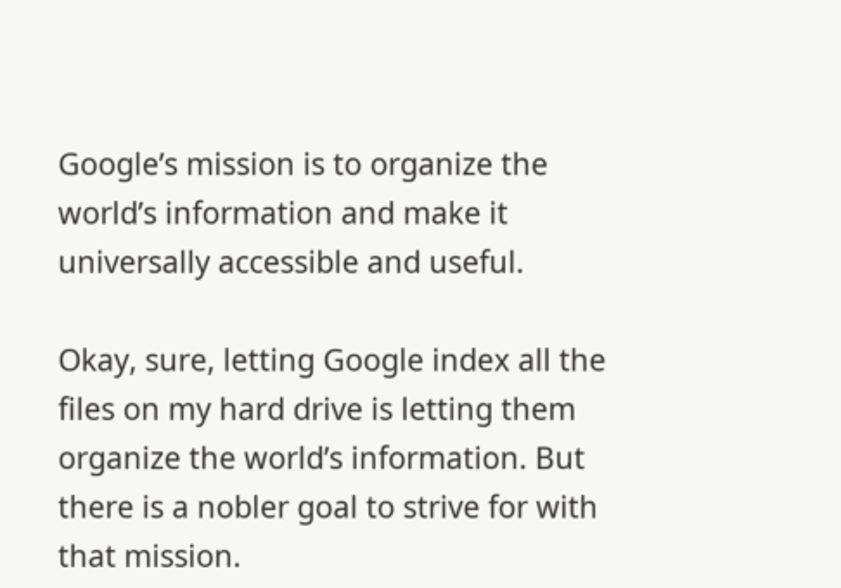Google’s mission is to organize the world’s information and make it universally accessible and useful.

Okay, sure, letting Google index all the files on my hard drive is letting them organize the world’s information. But there is a nobler goal to strive for with that mission.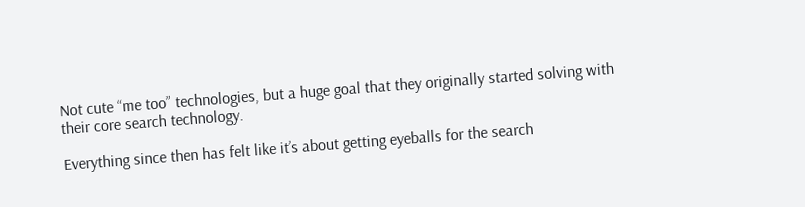Not cute “me too” technologies, but a huge goal that they originally started solving with their core search technology.

Everything since then has felt like it’s about getting eyeballs for the search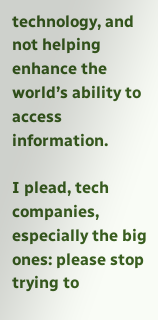technology, and not helping enhance the world’s ability to access information.

I plead, tech companies, especially the big ones: please stop trying to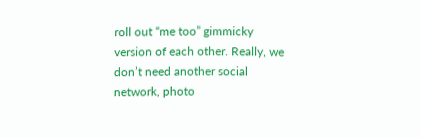roll out “me too” gimmicky version of each other. Really, we don’t need another social network, photo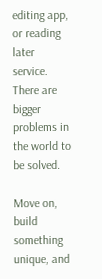editing app, or reading later service. There are bigger problems in the world to be solved.

Move on, build something unique, and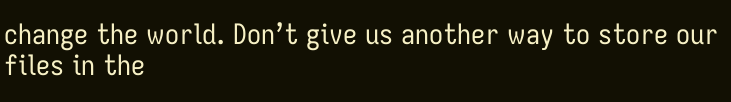change the world. Don’t give us another way to store our files in the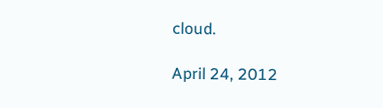cloud.

April 24, 2012